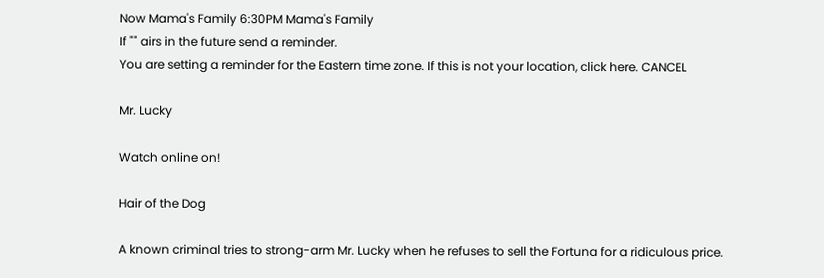Now Mama's Family 6:30PM Mama's Family
If "" airs in the future send a reminder.
You are setting a reminder for the Eastern time zone. If this is not your location, click here. CANCEL

Mr. Lucky

Watch online on!

Hair of the Dog

A known criminal tries to strong-arm Mr. Lucky when he refuses to sell the Fortuna for a ridiculous price.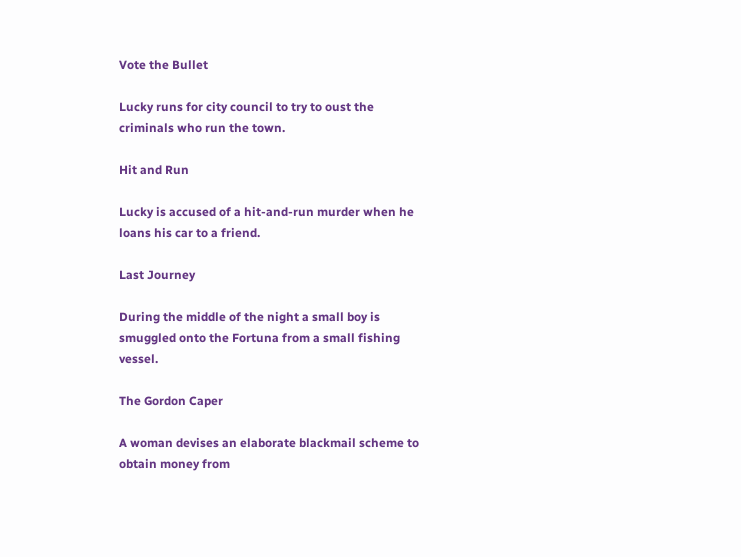Vote the Bullet

Lucky runs for city council to try to oust the criminals who run the town.

Hit and Run

Lucky is accused of a hit-and-run murder when he loans his car to a friend.

Last Journey

During the middle of the night a small boy is smuggled onto the Fortuna from a small fishing vessel.

The Gordon Caper

A woman devises an elaborate blackmail scheme to obtain money from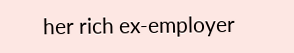her rich ex-employer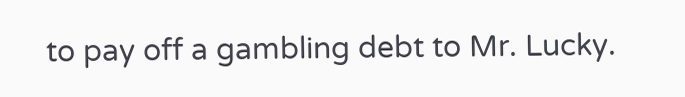to pay off a gambling debt to Mr. Lucky.